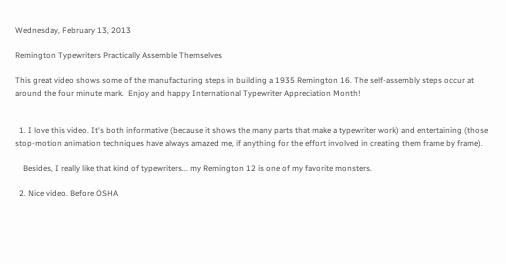Wednesday, February 13, 2013

Remington Typewriters Practically Assemble Themselves

This great video shows some of the manufacturing steps in building a 1935 Remington 16. The self-assembly steps occur at around the four minute mark.  Enjoy and happy International Typewriter Appreciation Month!


  1. I love this video. It's both informative (because it shows the many parts that make a typewriter work) and entertaining (those stop-motion animation techniques have always amazed me, if anything for the effort involved in creating them frame by frame).

    Besides, I really like that kind of typewriters... my Remington 12 is one of my favorite monsters.

  2. Nice video. Before OSHA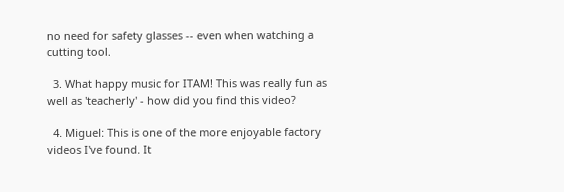no need for safety glasses -- even when watching a cutting tool.

  3. What happy music for ITAM! This was really fun as well as 'teacherly' - how did you find this video?

  4. Miguel: This is one of the more enjoyable factory videos I've found. It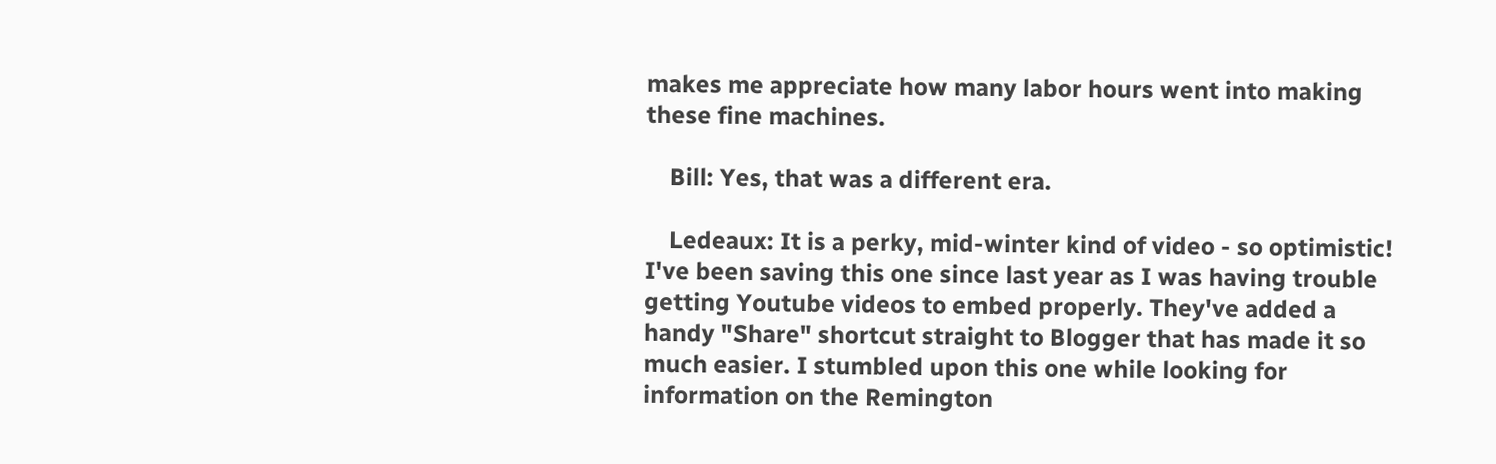makes me appreciate how many labor hours went into making these fine machines.

    Bill: Yes, that was a different era.

    Ledeaux: It is a perky, mid-winter kind of video - so optimistic! I've been saving this one since last year as I was having trouble getting Youtube videos to embed properly. They've added a handy "Share" shortcut straight to Blogger that has made it so much easier. I stumbled upon this one while looking for information on the Remington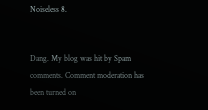Noiseless 8.


Dang. My blog was hit by Spam comments. Comment moderation has been turned on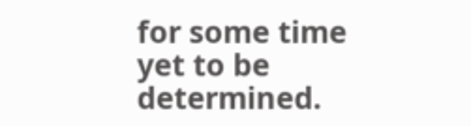for some time yet to be determined.